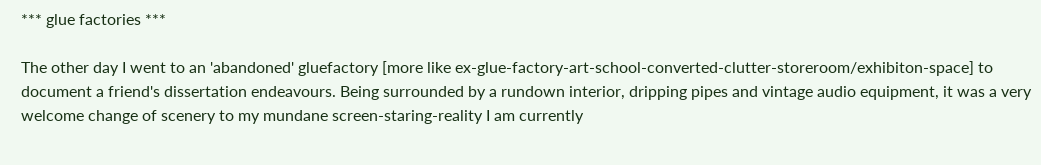*** glue factories ***

The other day I went to an 'abandoned' gluefactory [more like ex-glue-factory-art-school-converted-clutter-storeroom/exhibiton-space] to document a friend's dissertation endeavours. Being surrounded by a rundown interior, dripping pipes and vintage audio equipment, it was a very welcome change of scenery to my mundane screen-staring-reality I am currently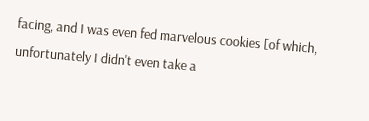facing, and I was even fed marvelous cookies [of which, unfortunately I didn't even take a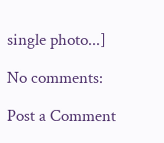single photo...]

No comments:

Post a Comment